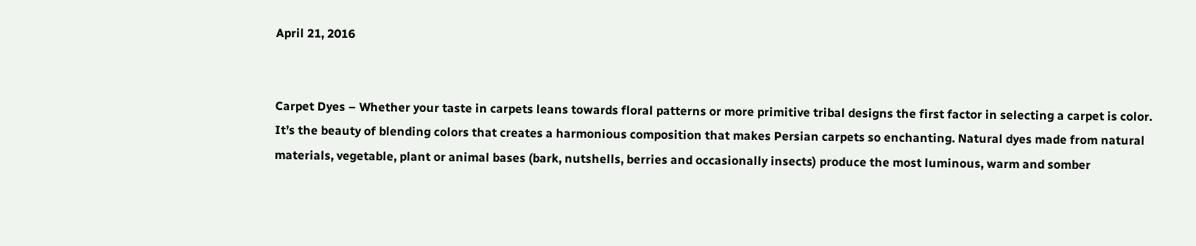April 21, 2016


Carpet Dyes – Whether your taste in carpets leans towards floral patterns or more primitive tribal designs the first factor in selecting a carpet is color. It’s the beauty of blending colors that creates a harmonious composition that makes Persian carpets so enchanting. Natural dyes made from natural materials, vegetable, plant or animal bases (bark, nutshells, berries and occasionally insects) produce the most luminous, warm and somber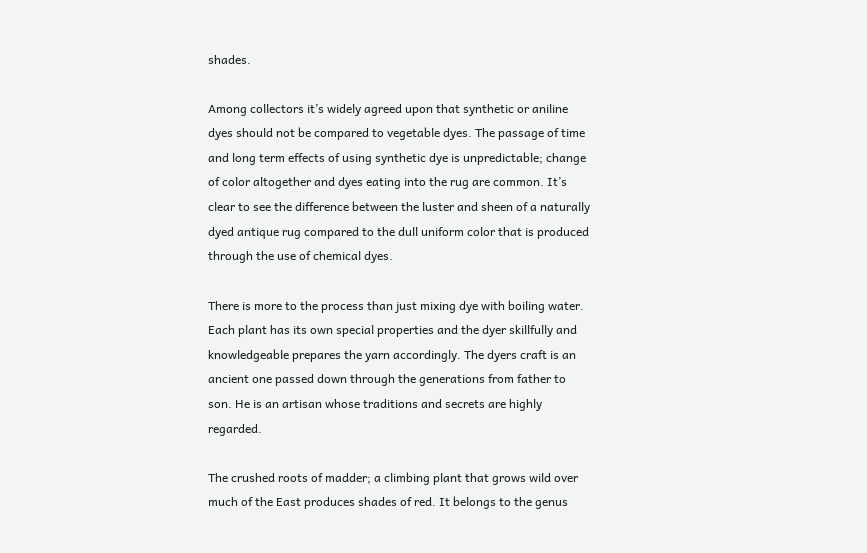shades.

Among collectors it’s widely agreed upon that synthetic or aniline dyes should not be compared to vegetable dyes. The passage of time and long term effects of using synthetic dye is unpredictable; change of color altogether and dyes eating into the rug are common. It’s clear to see the difference between the luster and sheen of a naturally dyed antique rug compared to the dull uniform color that is produced through the use of chemical dyes.

There is more to the process than just mixing dye with boiling water. Each plant has its own special properties and the dyer skillfully and knowledgeable prepares the yarn accordingly. The dyers craft is an ancient one passed down through the generations from father to son. He is an artisan whose traditions and secrets are highly regarded.

The crushed roots of madder; a climbing plant that grows wild over much of the East produces shades of red. It belongs to the genus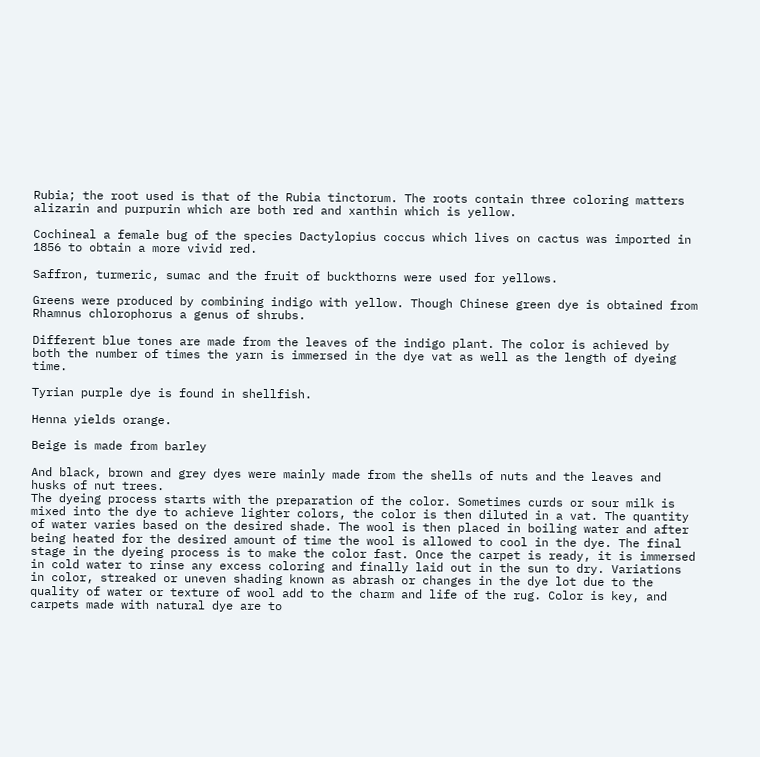Rubia; the root used is that of the Rubia tinctorum. The roots contain three coloring matters alizarin and purpurin which are both red and xanthin which is yellow.

Cochineal a female bug of the species Dactylopius coccus which lives on cactus was imported in 1856 to obtain a more vivid red.

Saffron, turmeric, sumac and the fruit of buckthorns were used for yellows.

Greens were produced by combining indigo with yellow. Though Chinese green dye is obtained from Rhamnus chlorophorus a genus of shrubs.

Different blue tones are made from the leaves of the indigo plant. The color is achieved by both the number of times the yarn is immersed in the dye vat as well as the length of dyeing time.

Tyrian purple dye is found in shellfish.

Henna yields orange.

Beige is made from barley

And black, brown and grey dyes were mainly made from the shells of nuts and the leaves and husks of nut trees.
The dyeing process starts with the preparation of the color. Sometimes curds or sour milk is mixed into the dye to achieve lighter colors, the color is then diluted in a vat. The quantity of water varies based on the desired shade. The wool is then placed in boiling water and after being heated for the desired amount of time the wool is allowed to cool in the dye. The final stage in the dyeing process is to make the color fast. Once the carpet is ready, it is immersed in cold water to rinse any excess coloring and finally laid out in the sun to dry. Variations in color, streaked or uneven shading known as abrash or changes in the dye lot due to the quality of water or texture of wool add to the charm and life of the rug. Color is key, and carpets made with natural dye are to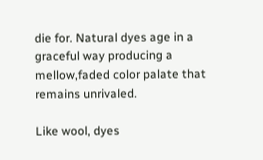die for. Natural dyes age in a graceful way producing a mellow,faded color palate that remains unrivaled.

Like wool, dyes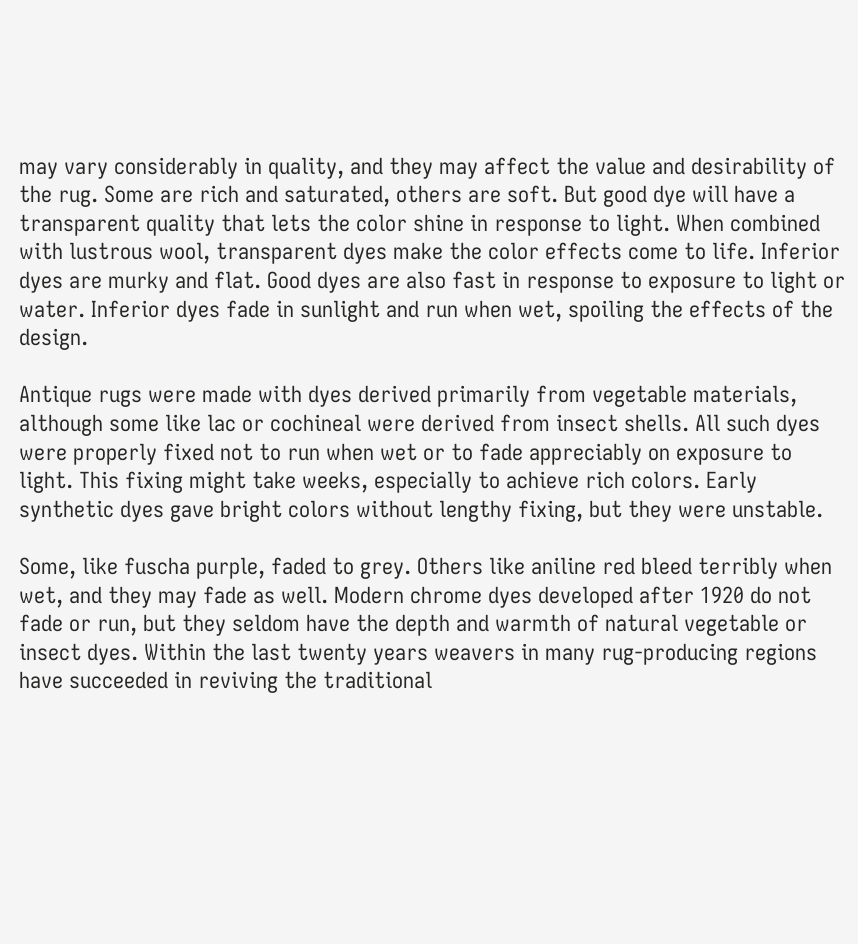may vary considerably in quality, and they may affect the value and desirability of the rug. Some are rich and saturated, others are soft. But good dye will have a transparent quality that lets the color shine in response to light. When combined with lustrous wool, transparent dyes make the color effects come to life. Inferior dyes are murky and flat. Good dyes are also fast in response to exposure to light or water. Inferior dyes fade in sunlight and run when wet, spoiling the effects of the design.

Antique rugs were made with dyes derived primarily from vegetable materials, although some like lac or cochineal were derived from insect shells. All such dyes were properly fixed not to run when wet or to fade appreciably on exposure to light. This fixing might take weeks, especially to achieve rich colors. Early synthetic dyes gave bright colors without lengthy fixing, but they were unstable.

Some, like fuscha purple, faded to grey. Others like aniline red bleed terribly when wet, and they may fade as well. Modern chrome dyes developed after 1920 do not fade or run, but they seldom have the depth and warmth of natural vegetable or insect dyes. Within the last twenty years weavers in many rug-producing regions have succeeded in reviving the traditional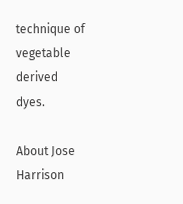technique of vegetable derived dyes.

About Jose Harrison